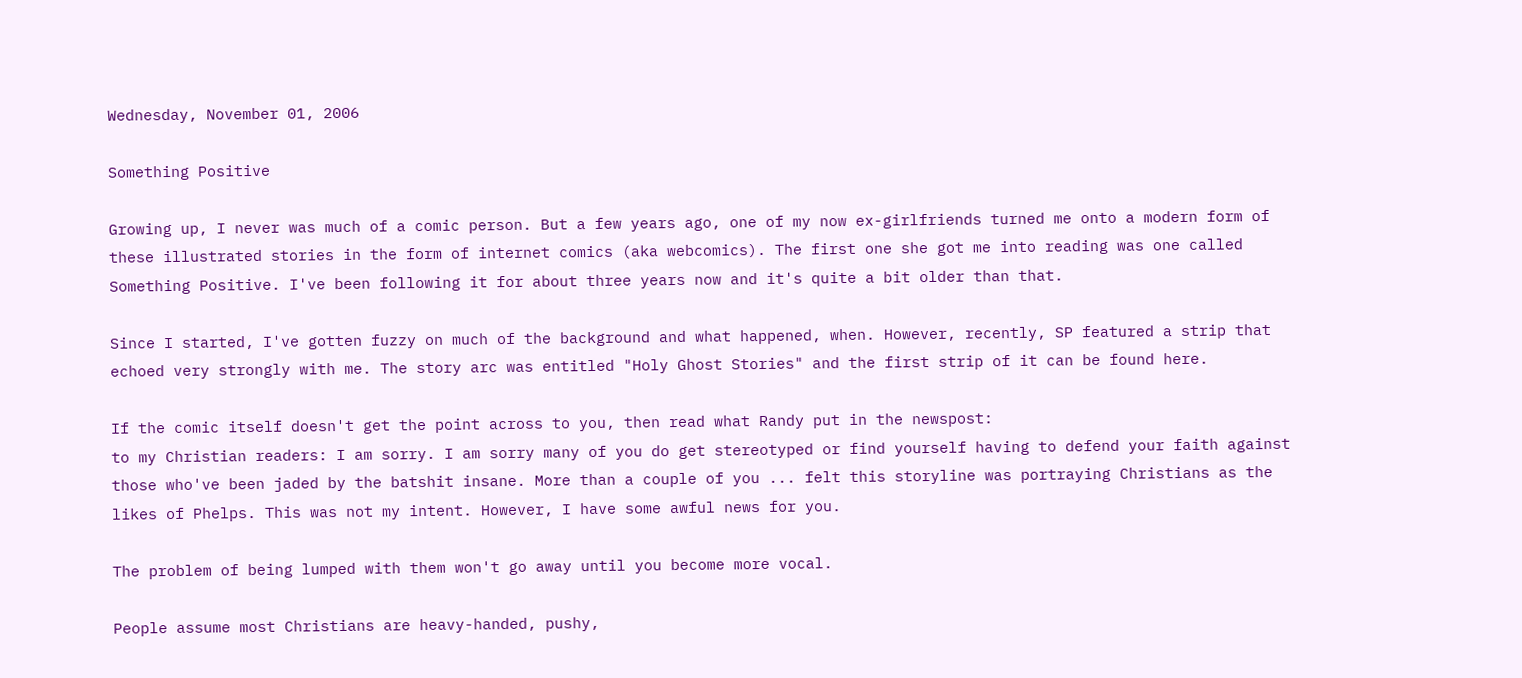Wednesday, November 01, 2006

Something Positive

Growing up, I never was much of a comic person. But a few years ago, one of my now ex-girlfriends turned me onto a modern form of these illustrated stories in the form of internet comics (aka webcomics). The first one she got me into reading was one called Something Positive. I've been following it for about three years now and it's quite a bit older than that.

Since I started, I've gotten fuzzy on much of the background and what happened, when. However, recently, SP featured a strip that echoed very strongly with me. The story arc was entitled "Holy Ghost Stories" and the first strip of it can be found here.

If the comic itself doesn't get the point across to you, then read what Randy put in the newspost:
to my Christian readers: I am sorry. I am sorry many of you do get stereotyped or find yourself having to defend your faith against those who've been jaded by the batshit insane. More than a couple of you ... felt this storyline was portraying Christians as the likes of Phelps. This was not my intent. However, I have some awful news for you.

The problem of being lumped with them won't go away until you become more vocal.

People assume most Christians are heavy-handed, pushy,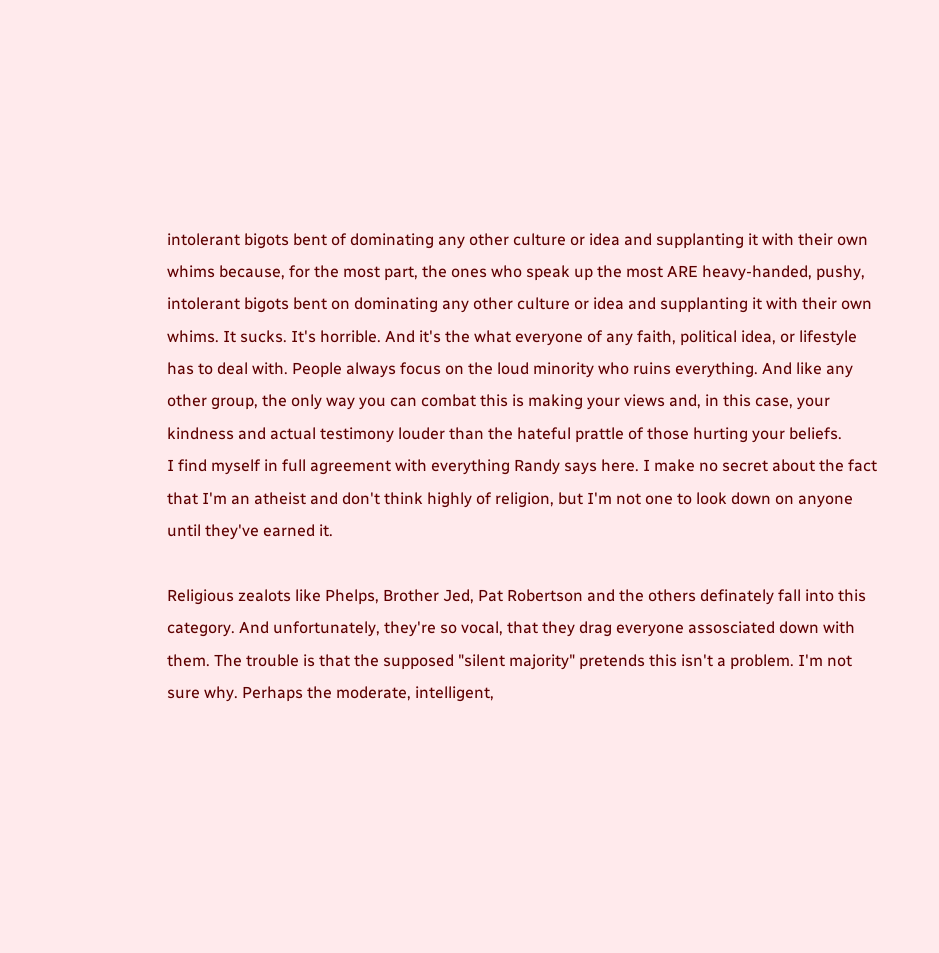intolerant bigots bent of dominating any other culture or idea and supplanting it with their own whims because, for the most part, the ones who speak up the most ARE heavy-handed, pushy, intolerant bigots bent on dominating any other culture or idea and supplanting it with their own whims. It sucks. It's horrible. And it's the what everyone of any faith, political idea, or lifestyle has to deal with. People always focus on the loud minority who ruins everything. And like any other group, the only way you can combat this is making your views and, in this case, your kindness and actual testimony louder than the hateful prattle of those hurting your beliefs.
I find myself in full agreement with everything Randy says here. I make no secret about the fact that I'm an atheist and don't think highly of religion, but I'm not one to look down on anyone until they've earned it.

Religious zealots like Phelps, Brother Jed, Pat Robertson and the others definately fall into this category. And unfortunately, they're so vocal, that they drag everyone assosciated down with them. The trouble is that the supposed "silent majority" pretends this isn't a problem. I'm not sure why. Perhaps the moderate, intelligent,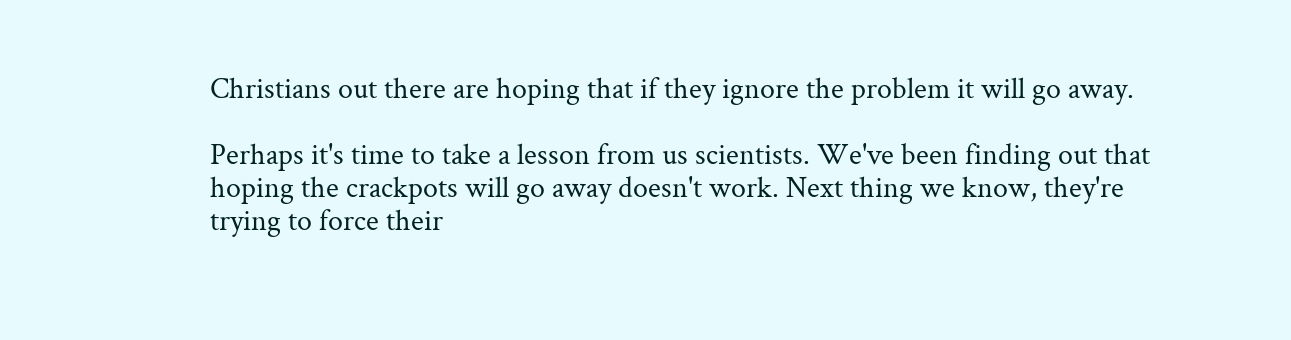Christians out there are hoping that if they ignore the problem it will go away.

Perhaps it's time to take a lesson from us scientists. We've been finding out that hoping the crackpots will go away doesn't work. Next thing we know, they're trying to force their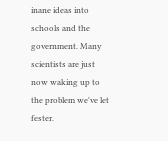inane ideas into schools and the government. Many scientists are just now waking up to the problem we've let fester.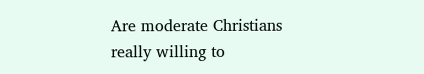Are moderate Christians really willing to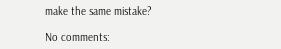make the same mistake?

No comments: